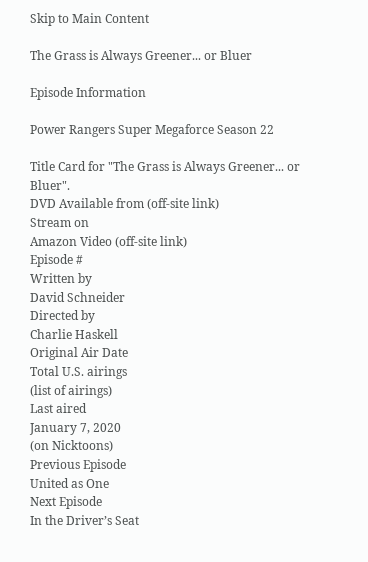Skip to Main Content

The Grass is Always Greener... or Bluer

Episode Information

Power Rangers Super Megaforce Season 22

Title Card for "The Grass is Always Greener... or Bluer".
DVD Available from (off-site link)
Stream on
Amazon Video (off-site link)
Episode #
Written by
David Schneider
Directed by
Charlie Haskell
Original Air Date
Total U.S. airings
(list of airings)
Last aired
January 7, 2020
(on Nicktoons)
Previous Episode
United as One
Next Episode
In the Driver’s Seat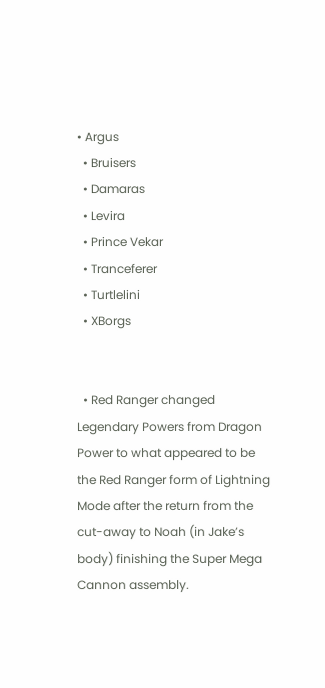• Argus
  • Bruisers
  • Damaras
  • Levira
  • Prince Vekar
  • Tranceferer
  • Turtlelini
  • XBorgs


  • Red Ranger changed Legendary Powers from Dragon Power to what appeared to be the Red Ranger form of Lightning Mode after the return from the cut-away to Noah (in Jake’s body) finishing the Super Mega Cannon assembly.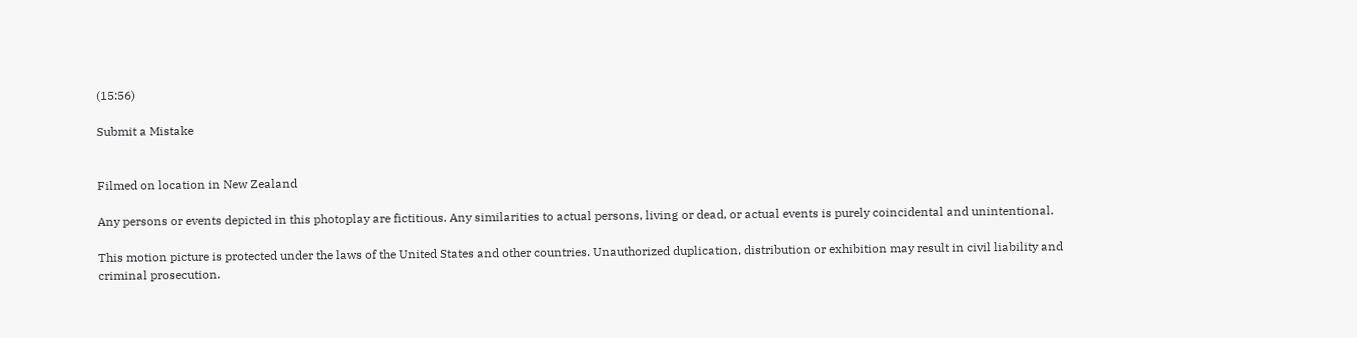(15:56)

Submit a Mistake


Filmed on location in New Zealand

Any persons or events depicted in this photoplay are fictitious. Any similarities to actual persons, living or dead, or actual events is purely coincidental and unintentional.

This motion picture is protected under the laws of the United States and other countries. Unauthorized duplication, distribution or exhibition may result in civil liability and criminal prosecution.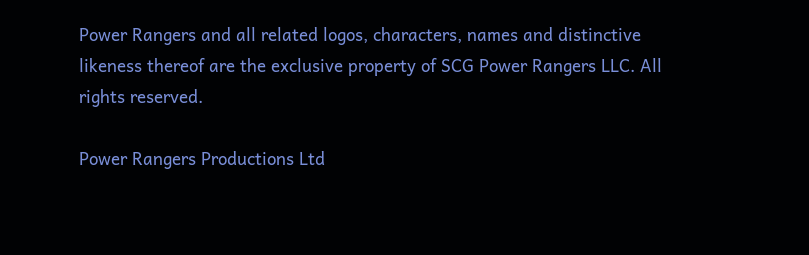Power Rangers and all related logos, characters, names and distinctive likeness thereof are the exclusive property of SCG Power Rangers LLC. All rights reserved.

Power Rangers Productions Ltd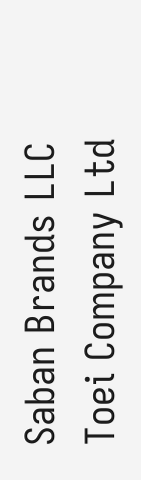Saban Brands LLC
Toei Company Ltd